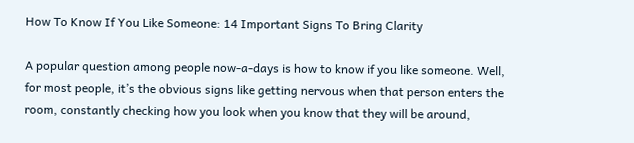How To Know If You Like Someone: 14 Important Signs To Bring Clarity

A popular question among people now-a-days is how to know if you like someone. Well, for most people, it’s the obvious signs like getting nervous when that person enters the room, constantly checking how you look when you know that they will be around,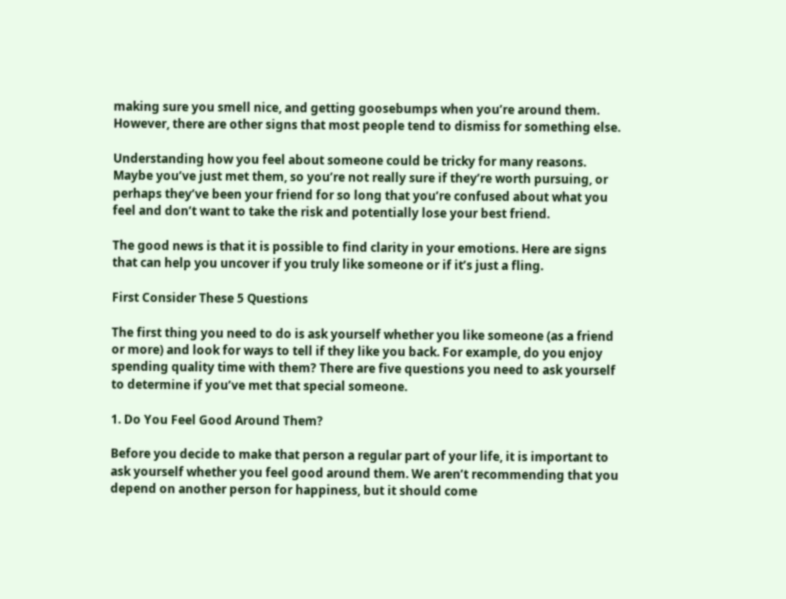making sure you smell nice, and getting goosebumps when you’re around them. However, there are other signs that most people tend to dismiss for something else.

Understanding how you feel about someone could be tricky for many reasons. Maybe you’ve just met them, so you’re not really sure if they’re worth pursuing, or perhaps they’ve been your friend for so long that you’re confused about what you feel and don’t want to take the risk and potentially lose your best friend.

The good news is that it is possible to find clarity in your emotions. Here are signs that can help you uncover if you truly like someone or if it’s just a fling.

First Consider These 5 Questions

The first thing you need to do is ask yourself whether you like someone (as a friend or more) and look for ways to tell if they like you back. For example, do you enjoy spending quality time with them? There are five questions you need to ask yourself to determine if you’ve met that special someone.

1. Do You Feel Good Around Them?

Before you decide to make that person a regular part of your life, it is important to ask yourself whether you feel good around them. We aren’t recommending that you depend on another person for happiness, but it should come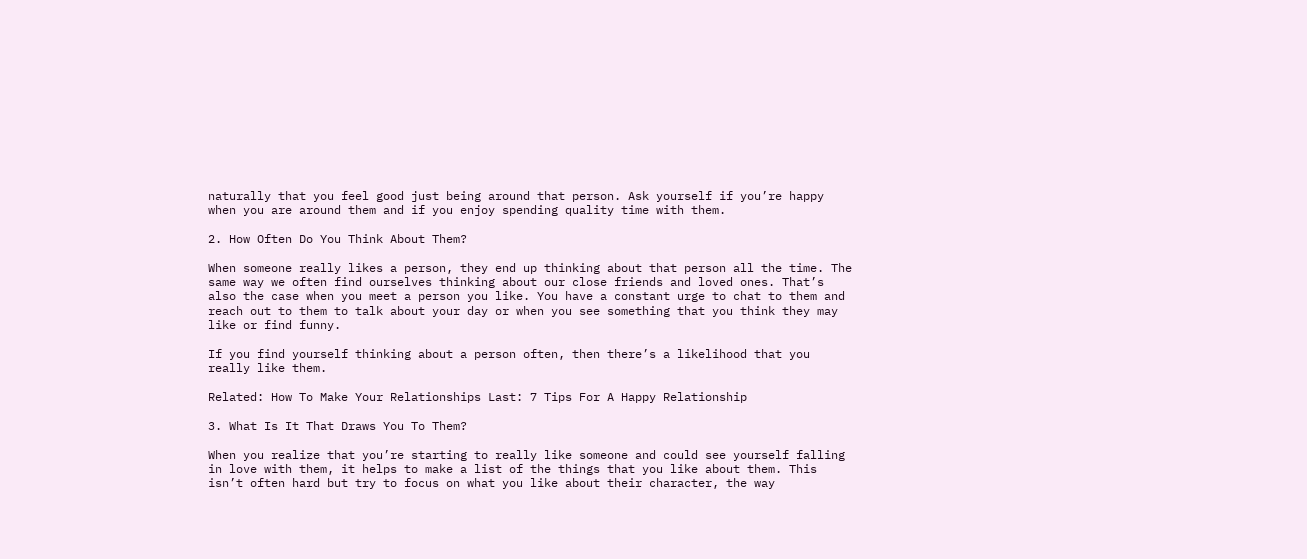naturally that you feel good just being around that person. Ask yourself if you’re happy when you are around them and if you enjoy spending quality time with them.

2. How Often Do You Think About Them?

When someone really likes a person, they end up thinking about that person all the time. The same way we often find ourselves thinking about our close friends and loved ones. That’s also the case when you meet a person you like. You have a constant urge to chat to them and reach out to them to talk about your day or when you see something that you think they may like or find funny.

If you find yourself thinking about a person often, then there’s a likelihood that you really like them.

Related: How To Make Your Relationships Last: 7 Tips For A Happy Relationship

3. What Is It That Draws You To Them?

When you realize that you’re starting to really like someone and could see yourself falling in love with them, it helps to make a list of the things that you like about them. This isn’t often hard but try to focus on what you like about their character, the way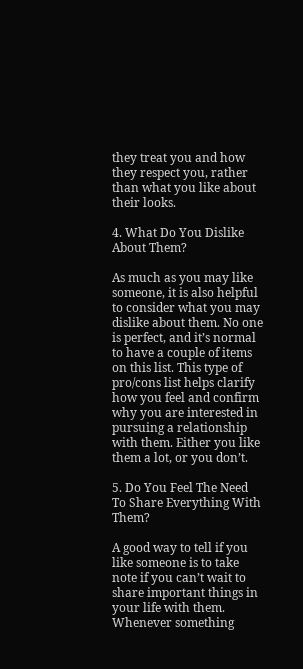they treat you and how they respect you, rather than what you like about their looks.

4. What Do You Dislike About Them?

As much as you may like someone, it is also helpful to consider what you may dislike about them. No one is perfect, and it’s normal to have a couple of items on this list. This type of pro/cons list helps clarify how you feel and confirm why you are interested in pursuing a relationship with them. Either you like them a lot, or you don’t.

5. Do You Feel The Need To Share Everything With Them?

A good way to tell if you like someone is to take note if you can’t wait to share important things in your life with them. Whenever something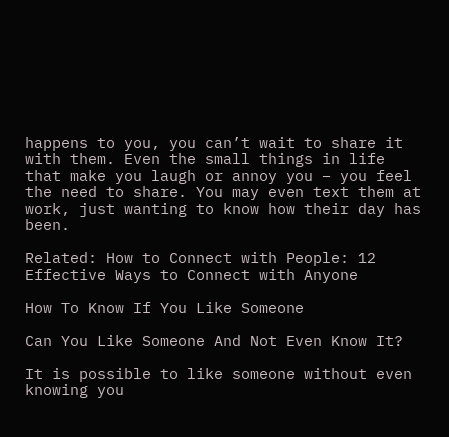happens to you, you can’t wait to share it with them. Even the small things in life that make you laugh or annoy you – you feel the need to share. You may even text them at work, just wanting to know how their day has been.

Related: How to Connect with People: 12 Effective Ways to Connect with Anyone

How To Know If You Like Someone

Can You Like Someone And Not Even Know It?

It is possible to like someone without even knowing you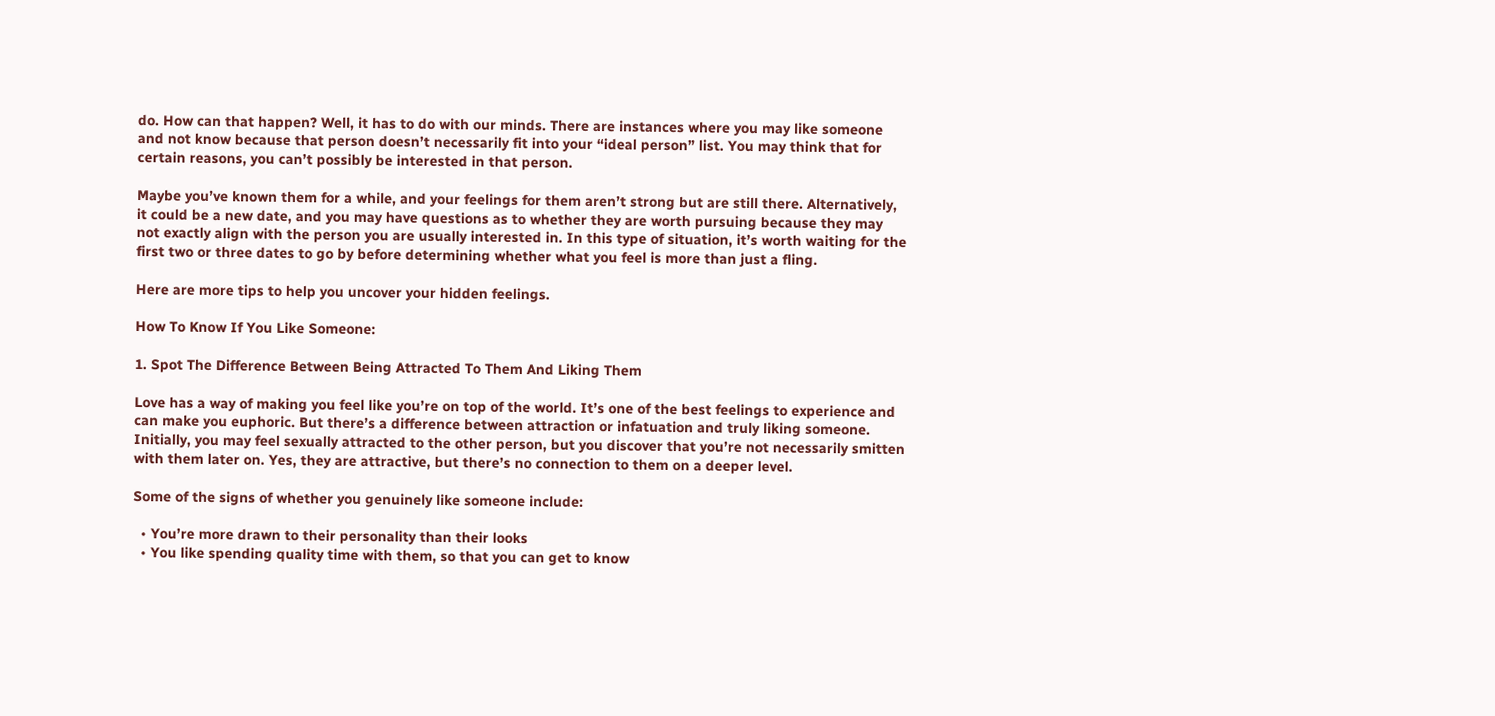do. How can that happen? Well, it has to do with our minds. There are instances where you may like someone and not know because that person doesn’t necessarily fit into your “ideal person” list. You may think that for certain reasons, you can’t possibly be interested in that person.

Maybe you’ve known them for a while, and your feelings for them aren’t strong but are still there. Alternatively, it could be a new date, and you may have questions as to whether they are worth pursuing because they may not exactly align with the person you are usually interested in. In this type of situation, it’s worth waiting for the first two or three dates to go by before determining whether what you feel is more than just a fling.

Here are more tips to help you uncover your hidden feelings.

How To Know If You Like Someone:

1. Spot The Difference Between Being Attracted To Them And Liking Them

Love has a way of making you feel like you’re on top of the world. It’s one of the best feelings to experience and can make you euphoric. But there’s a difference between attraction or infatuation and truly liking someone. Initially, you may feel sexually attracted to the other person, but you discover that you’re not necessarily smitten with them later on. Yes, they are attractive, but there’s no connection to them on a deeper level.

Some of the signs of whether you genuinely like someone include:

  • You’re more drawn to their personality than their looks
  • You like spending quality time with them, so that you can get to know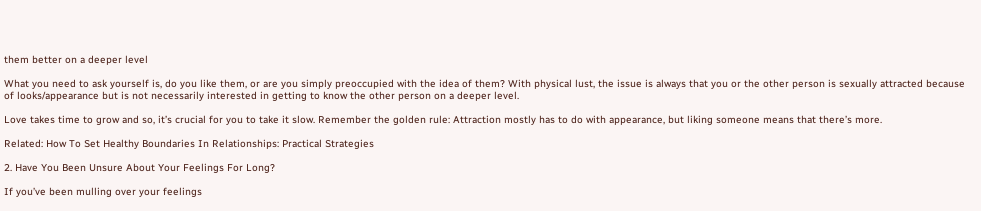them better on a deeper level

What you need to ask yourself is, do you like them, or are you simply preoccupied with the idea of them? With physical lust, the issue is always that you or the other person is sexually attracted because of looks/appearance but is not necessarily interested in getting to know the other person on a deeper level.

Love takes time to grow and so, it’s crucial for you to take it slow. Remember the golden rule: Attraction mostly has to do with appearance, but liking someone means that there’s more.

Related: How To Set Healthy Boundaries In Relationships: Practical Strategies

2. Have You Been Unsure About Your Feelings For Long?

If you’ve been mulling over your feelings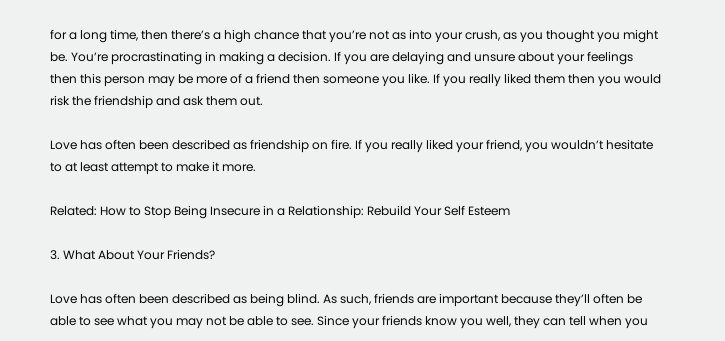for a long time, then there’s a high chance that you’re not as into your crush, as you thought you might be. You’re procrastinating in making a decision. If you are delaying and unsure about your feelings then this person may be more of a friend then someone you like. If you really liked them then you would risk the friendship and ask them out.

Love has often been described as friendship on fire. If you really liked your friend, you wouldn’t hesitate to at least attempt to make it more.

Related: How to Stop Being Insecure in a Relationship: Rebuild Your Self Esteem

3. What About Your Friends?

Love has often been described as being blind. As such, friends are important because they’ll often be able to see what you may not be able to see. Since your friends know you well, they can tell when you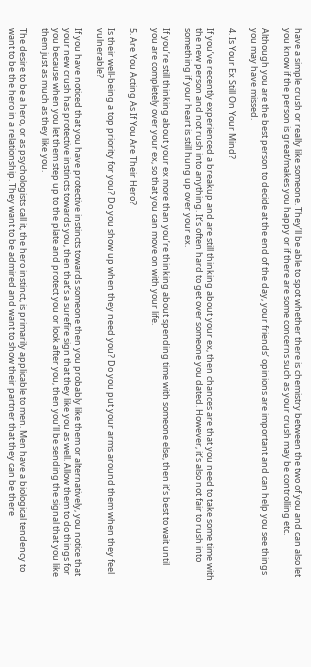have a simple crush or really like someone. They’ll be able to spot whether there is chemistry between the two of you and can also let you know if the person is great/makes you happy or if there are some concerns such as your crush may be controlling etc.

Although you are the best person to decide at the end of the day, your friends’ opinions are important and can help you see things you may have missed.

4. Is Your Ex Still On Your Mind?

If you’ve recently experienced a breakup and are still thinking about your ex, then chances are that you need to take some time with the new person and not rush into anything. It’s often hard to get over someone you dated. However, it’s also not fair to rush into something if your heart is still hung up over your ex.

If you’re still thinking about your ex more than you’re thinking about spending time with someone else, then it’s best to wait until you are completely over your ex, so that you can move on with your life.

5. Are You Acting As If You Are Their Hero?

Is their well-being a top priority for you? Do you show up when they need you? Do you put your arms around them when they feel vulnerable?

If you have noticed that you have protective instincts towards someone then you probably like them or alternatively, you notice that your new crush has protective instincts towards you, then that’s a surefire sign that they like you as well. Allow them to do things for you because when you let them step up to the plate and protect you or look after you, then you’ll be sending the signal that you like them just as much as they like you.

The desire to be a hero, or as psychologists call it, the hero instinct, is primarily applicable to men. Men have a biological tendency to want to be the hero in a relationship. They want to be admired and want to show their partner that they can be there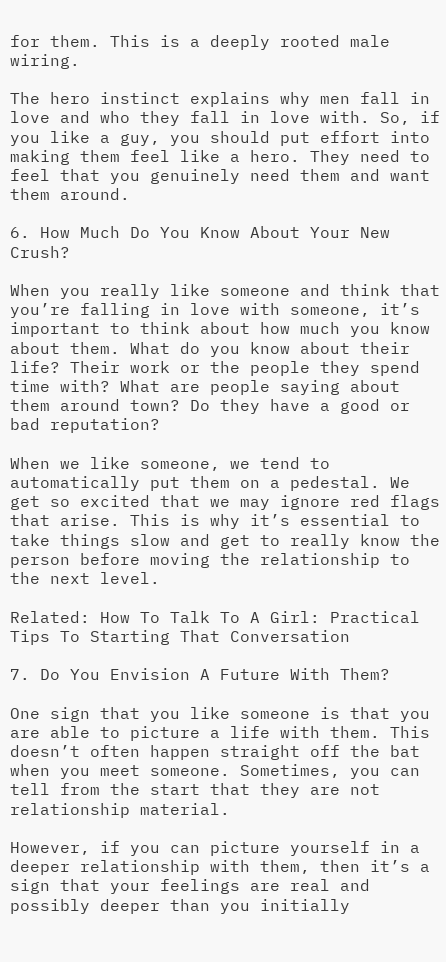for them. This is a deeply rooted male wiring.

The hero instinct explains why men fall in love and who they fall in love with. So, if you like a guy, you should put effort into making them feel like a hero. They need to feel that you genuinely need them and want them around.

6. How Much Do You Know About Your New Crush?

When you really like someone and think that you’re falling in love with someone, it’s important to think about how much you know about them. What do you know about their life? Their work or the people they spend time with? What are people saying about them around town? Do they have a good or bad reputation?

When we like someone, we tend to automatically put them on a pedestal. We get so excited that we may ignore red flags that arise. This is why it’s essential to take things slow and get to really know the person before moving the relationship to the next level.

Related: How To Talk To A Girl: Practical Tips To Starting That Conversation

7. Do You Envision A Future With Them?

One sign that you like someone is that you are able to picture a life with them. This doesn’t often happen straight off the bat when you meet someone. Sometimes, you can tell from the start that they are not relationship material.

However, if you can picture yourself in a deeper relationship with them, then it’s a sign that your feelings are real and possibly deeper than you initially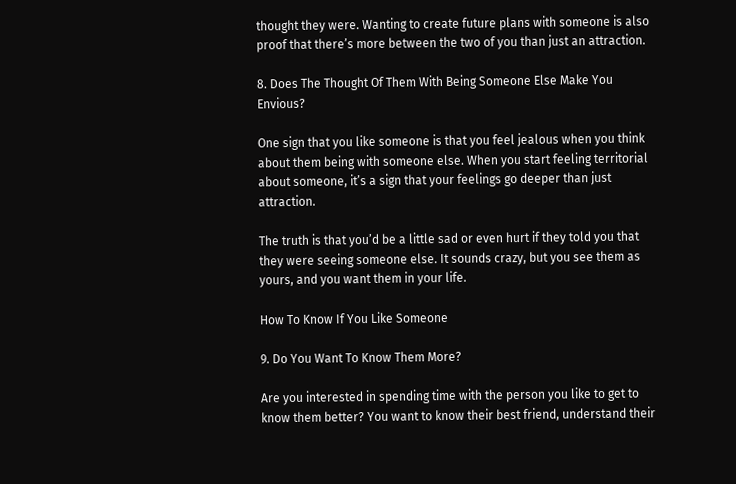thought they were. Wanting to create future plans with someone is also proof that there’s more between the two of you than just an attraction.

8. Does The Thought Of Them With Being Someone Else Make You Envious?

One sign that you like someone is that you feel jealous when you think about them being with someone else. When you start feeling territorial about someone, it’s a sign that your feelings go deeper than just attraction.

The truth is that you’d be a little sad or even hurt if they told you that they were seeing someone else. It sounds crazy, but you see them as yours, and you want them in your life.

How To Know If You Like Someone

9. Do You Want To Know Them More?

Are you interested in spending time with the person you like to get to know them better? You want to know their best friend, understand their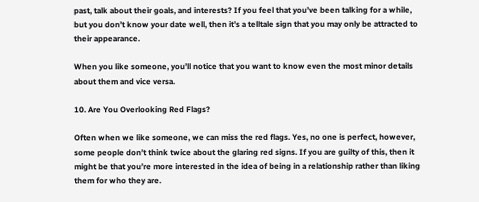past, talk about their goals, and interests? If you feel that you’ve been talking for a while, but you don’t know your date well, then it’s a telltale sign that you may only be attracted to their appearance.

When you like someone, you’ll notice that you want to know even the most minor details about them and vice versa.

10. Are You Overlooking Red Flags?

Often when we like someone, we can miss the red flags. Yes, no one is perfect, however, some people don’t think twice about the glaring red signs. If you are guilty of this, then it might be that you’re more interested in the idea of being in a relationship rather than liking them for who they are.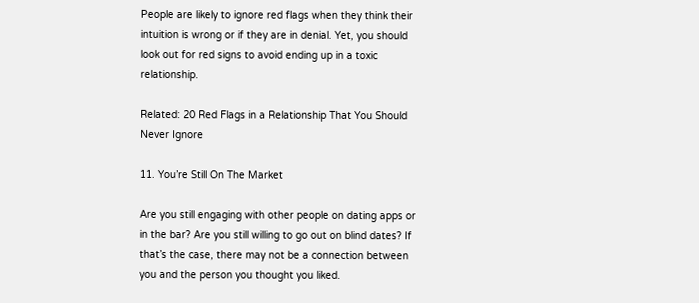People are likely to ignore red flags when they think their intuition is wrong or if they are in denial. Yet, you should look out for red signs to avoid ending up in a toxic relationship.

Related: 20 Red Flags in a Relationship That You Should Never Ignore

11. You’re Still On The Market

Are you still engaging with other people on dating apps or in the bar? Are you still willing to go out on blind dates? If that’s the case, there may not be a connection between you and the person you thought you liked.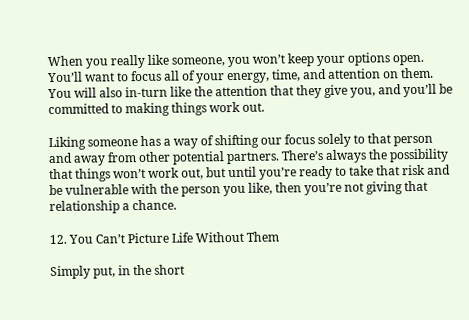When you really like someone, you won’t keep your options open. You’ll want to focus all of your energy, time, and attention on them. You will also in-turn like the attention that they give you, and you’ll be committed to making things work out.

Liking someone has a way of shifting our focus solely to that person and away from other potential partners. There’s always the possibility that things won’t work out, but until you’re ready to take that risk and be vulnerable with the person you like, then you’re not giving that relationship a chance.

12. You Can’t Picture Life Without Them

Simply put, in the short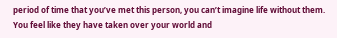period of time that you’ve met this person, you can’t imagine life without them. You feel like they have taken over your world and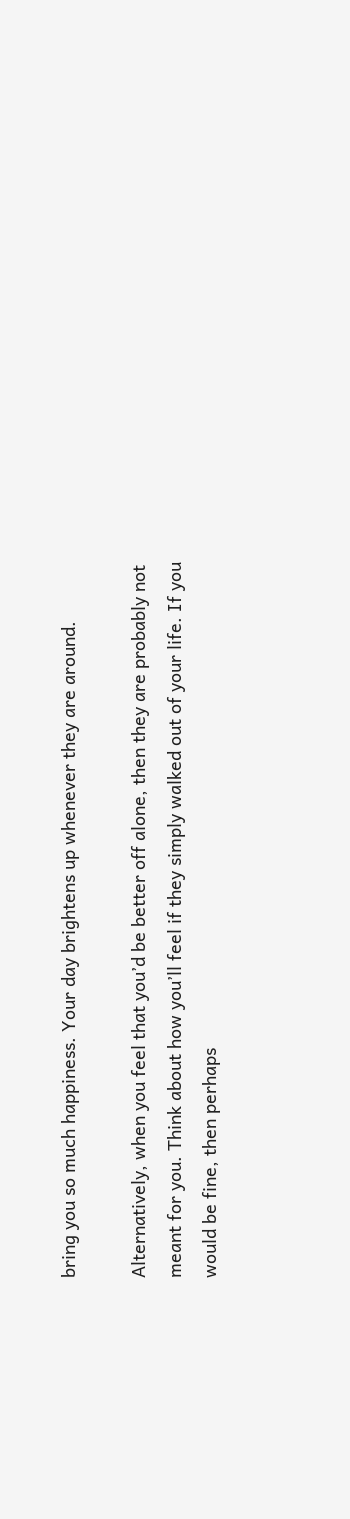bring you so much happiness. Your day brightens up whenever they are around.

Alternatively, when you feel that you’d be better off alone, then they are probably not meant for you. Think about how you’ll feel if they simply walked out of your life. If you would be fine, then perhaps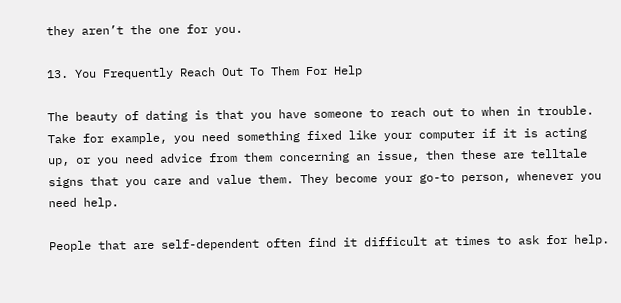they aren’t the one for you.

13. You Frequently Reach Out To Them For Help

The beauty of dating is that you have someone to reach out to when in trouble. Take for example, you need something fixed like your computer if it is acting up, or you need advice from them concerning an issue, then these are telltale signs that you care and value them. They become your go-to person, whenever you need help.

People that are self-dependent often find it difficult at times to ask for help.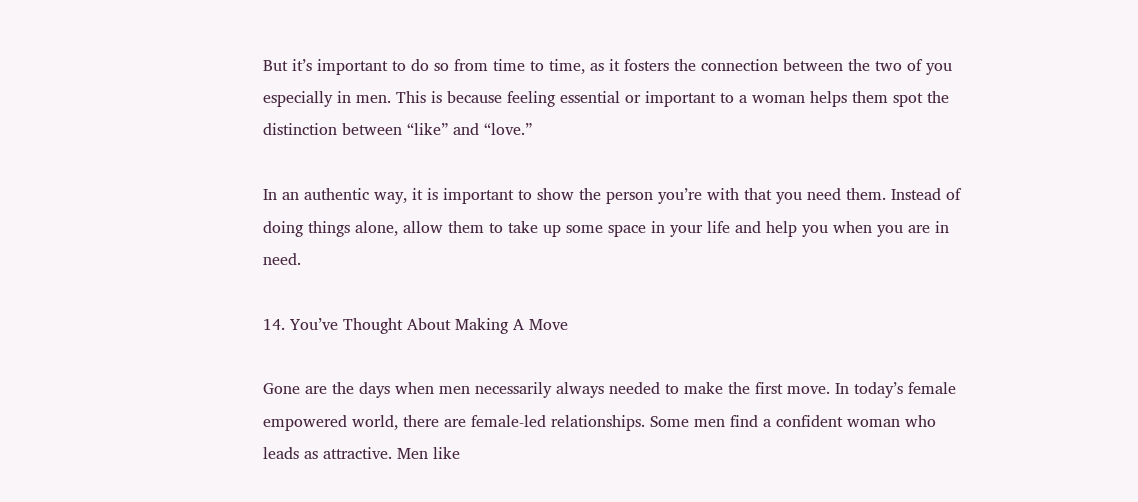But it’s important to do so from time to time, as it fosters the connection between the two of you especially in men. This is because feeling essential or important to a woman helps them spot the distinction between “like” and “love.”

In an authentic way, it is important to show the person you’re with that you need them. Instead of doing things alone, allow them to take up some space in your life and help you when you are in need.

14. You’ve Thought About Making A Move

Gone are the days when men necessarily always needed to make the first move. In today’s female empowered world, there are female-led relationships. Some men find a confident woman who leads as attractive. Men like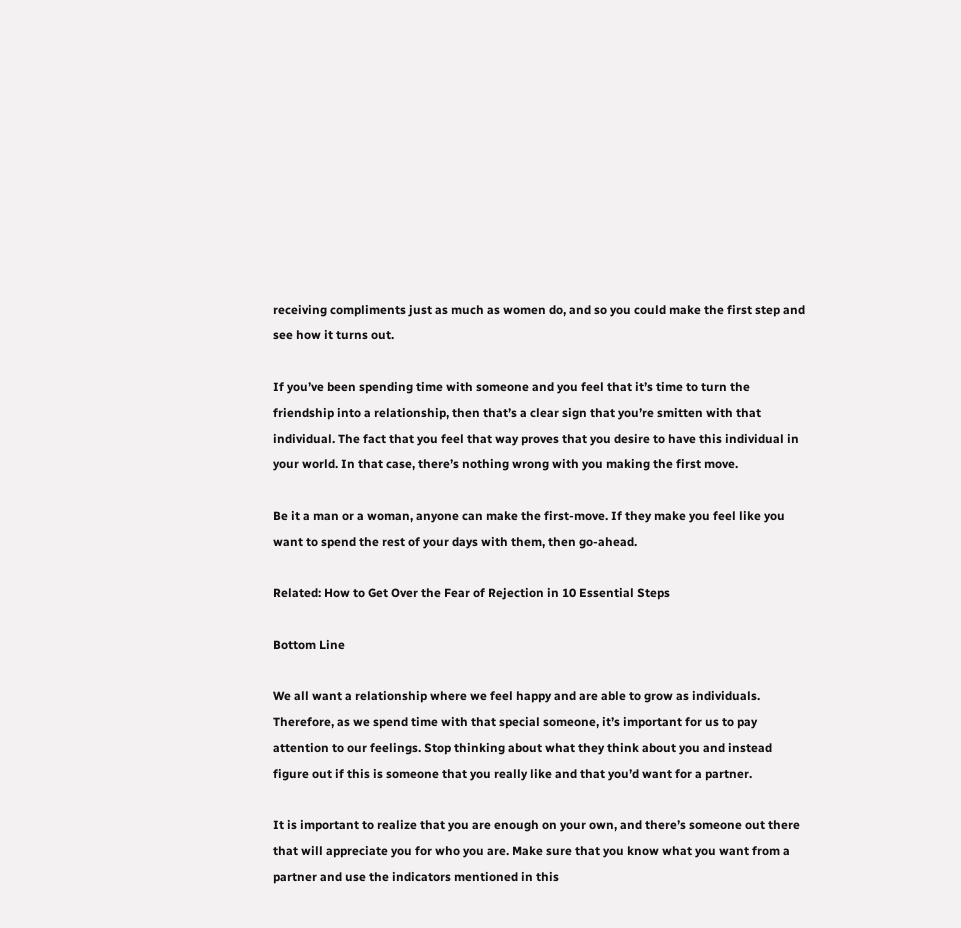receiving compliments just as much as women do, and so you could make the first step and see how it turns out.

If you’ve been spending time with someone and you feel that it’s time to turn the friendship into a relationship, then that’s a clear sign that you’re smitten with that individual. The fact that you feel that way proves that you desire to have this individual in your world. In that case, there’s nothing wrong with you making the first move.

Be it a man or a woman, anyone can make the first-move. If they make you feel like you want to spend the rest of your days with them, then go-ahead.

Related: How to Get Over the Fear of Rejection in 10 Essential Steps

Bottom Line

We all want a relationship where we feel happy and are able to grow as individuals. Therefore, as we spend time with that special someone, it’s important for us to pay attention to our feelings. Stop thinking about what they think about you and instead figure out if this is someone that you really like and that you’d want for a partner.

It is important to realize that you are enough on your own, and there’s someone out there that will appreciate you for who you are. Make sure that you know what you want from a partner and use the indicators mentioned in this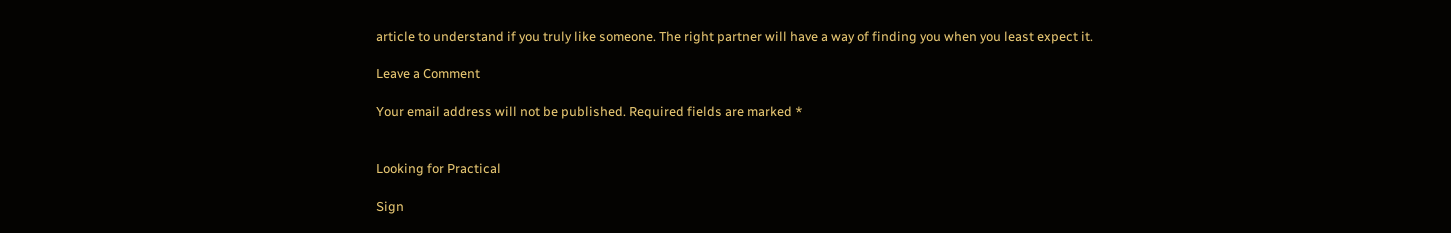article to understand if you truly like someone. The right partner will have a way of finding you when you least expect it.

Leave a Comment

Your email address will not be published. Required fields are marked *


Looking for Practical

Sign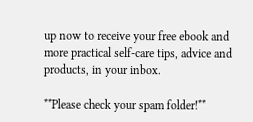up now to receive your free ebook and more practical self-care tips, advice and products, in your inbox.

**Please check your spam folder!**